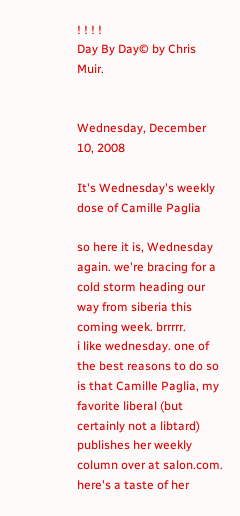! ! ! !
Day By Day© by Chris Muir.


Wednesday, December 10, 2008

It's Wednesday's weekly dose of Camille Paglia

so here it is, Wednesday again. we're bracing for a cold storm heading our way from siberia this coming week. brrrrr.
i like wednesday. one of the best reasons to do so is that Camille Paglia, my favorite liberal (but certainly not a libtard) publishes her weekly column over at salon.com. here's a taste of her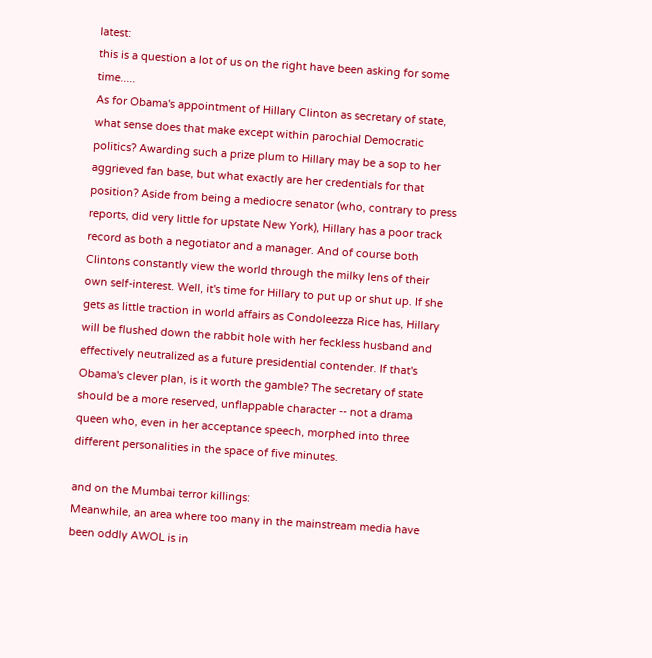latest:
this is a question a lot of us on the right have been asking for some time.....
As for Obama's appointment of Hillary Clinton as secretary of state, what sense does that make except within parochial Democratic politics? Awarding such a prize plum to Hillary may be a sop to her aggrieved fan base, but what exactly are her credentials for that position? Aside from being a mediocre senator (who, contrary to press reports, did very little for upstate New York), Hillary has a poor track record as both a negotiator and a manager. And of course both Clintons constantly view the world through the milky lens of their own self-interest. Well, it's time for Hillary to put up or shut up. If she gets as little traction in world affairs as Condoleezza Rice has, Hillary will be flushed down the rabbit hole with her feckless husband and effectively neutralized as a future presidential contender. If that's Obama's clever plan, is it worth the gamble? The secretary of state should be a more reserved, unflappable character -- not a drama queen who, even in her acceptance speech, morphed into three different personalities in the space of five minutes.

and on the Mumbai terror killings:
Meanwhile, an area where too many in the mainstream media have been oddly AWOL is in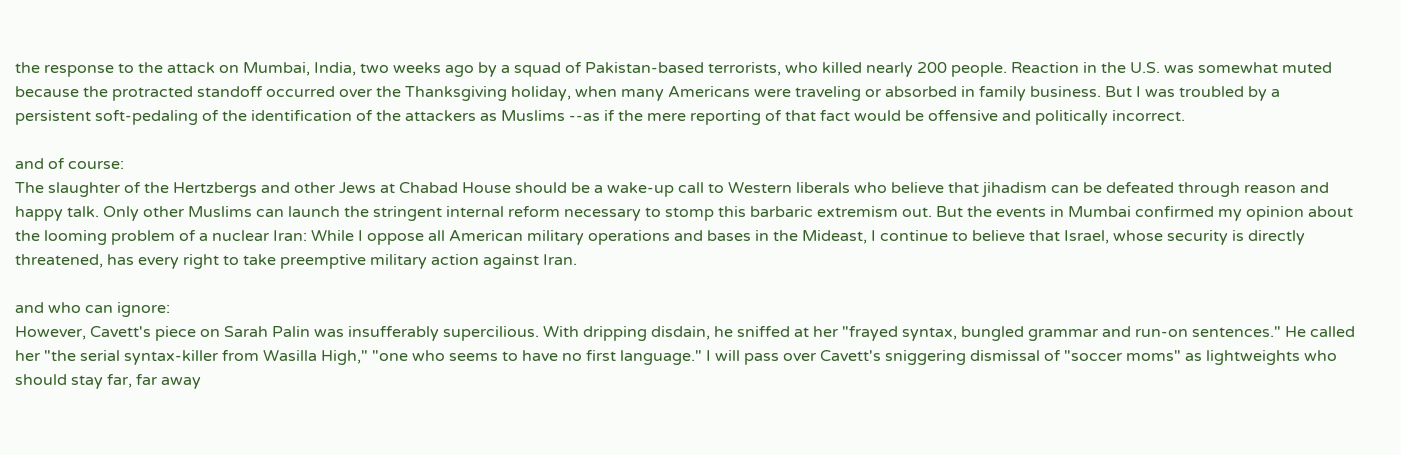the response to the attack on Mumbai, India, two weeks ago by a squad of Pakistan-based terrorists, who killed nearly 200 people. Reaction in the U.S. was somewhat muted because the protracted standoff occurred over the Thanksgiving holiday, when many Americans were traveling or absorbed in family business. But I was troubled by a persistent soft-pedaling of the identification of the attackers as Muslims --as if the mere reporting of that fact would be offensive and politically incorrect.

and of course:
The slaughter of the Hertzbergs and other Jews at Chabad House should be a wake-up call to Western liberals who believe that jihadism can be defeated through reason and happy talk. Only other Muslims can launch the stringent internal reform necessary to stomp this barbaric extremism out. But the events in Mumbai confirmed my opinion about the looming problem of a nuclear Iran: While I oppose all American military operations and bases in the Mideast, I continue to believe that Israel, whose security is directly threatened, has every right to take preemptive military action against Iran.

and who can ignore:
However, Cavett's piece on Sarah Palin was insufferably supercilious. With dripping disdain, he sniffed at her "frayed syntax, bungled grammar and run-on sentences." He called her "the serial syntax-killer from Wasilla High," "one who seems to have no first language." I will pass over Cavett's sniggering dismissal of "soccer moms" as lightweights who should stay far, far away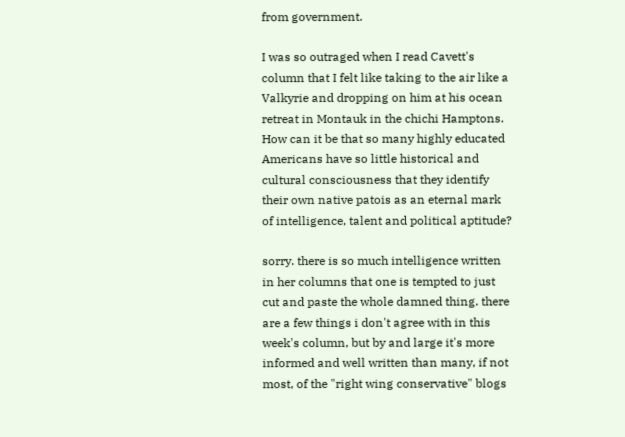from government.

I was so outraged when I read Cavett's column that I felt like taking to the air like a Valkyrie and dropping on him at his ocean retreat in Montauk in the chichi Hamptons. How can it be that so many highly educated Americans have so little historical and cultural consciousness that they identify their own native patois as an eternal mark of intelligence, talent and political aptitude?

sorry. there is so much intelligence written in her columns that one is tempted to just cut and paste the whole damned thing. there are a few things i don't agree with in this week's column, but by and large it's more informed and well written than many, if not most, of the "right wing conservative" blogs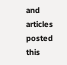and articles posted this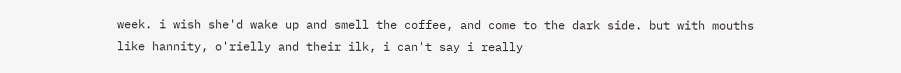week. i wish she'd wake up and smell the coffee, and come to the dark side. but with mouths like hannity, o'rielly and their ilk, i can't say i really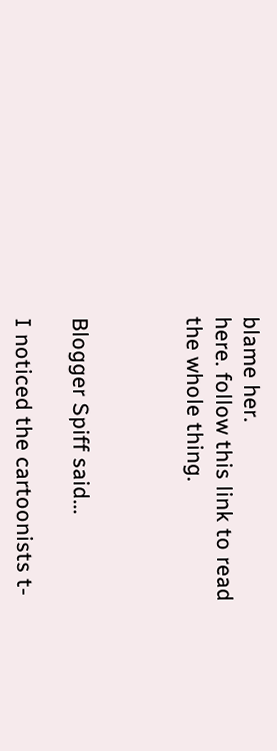blame her.
here. follow this link to read the whole thing.



Blogger Spiff said...

I noticed the cartoonists t-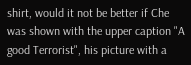shirt, would it not be better if Che was shown with the upper caption "A good Terrorist", his picture with a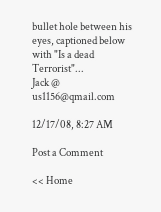bullet hole between his eyes, captioned below with "Is a dead Terrorist"...
Jack @ us1156@qmail.com

12/17/08, 8:27 AM

Post a Comment

<< Home